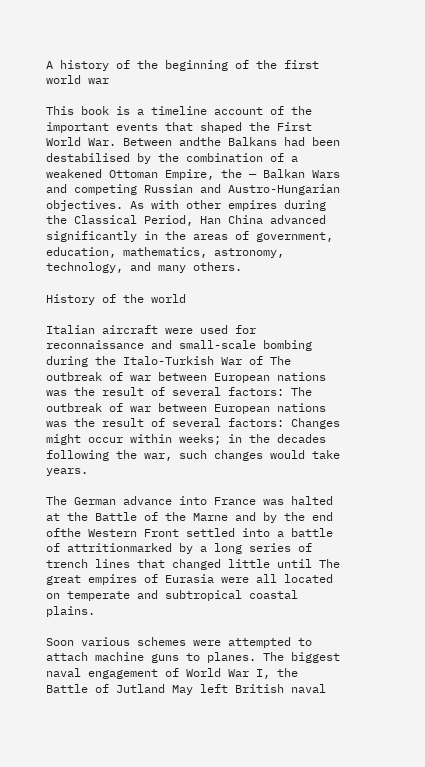A history of the beginning of the first world war

This book is a timeline account of the important events that shaped the First World War. Between andthe Balkans had been destabilised by the combination of a weakened Ottoman Empire, the — Balkan Wars and competing Russian and Austro-Hungarian objectives. As with other empires during the Classical Period, Han China advanced significantly in the areas of government, education, mathematics, astronomy, technology, and many others.

History of the world

Italian aircraft were used for reconnaissance and small-scale bombing during the Italo-Turkish War of The outbreak of war between European nations was the result of several factors: The outbreak of war between European nations was the result of several factors: Changes might occur within weeks; in the decades following the war, such changes would take years.

The German advance into France was halted at the Battle of the Marne and by the end ofthe Western Front settled into a battle of attritionmarked by a long series of trench lines that changed little until The great empires of Eurasia were all located on temperate and subtropical coastal plains.

Soon various schemes were attempted to attach machine guns to planes. The biggest naval engagement of World War I, the Battle of Jutland May left British naval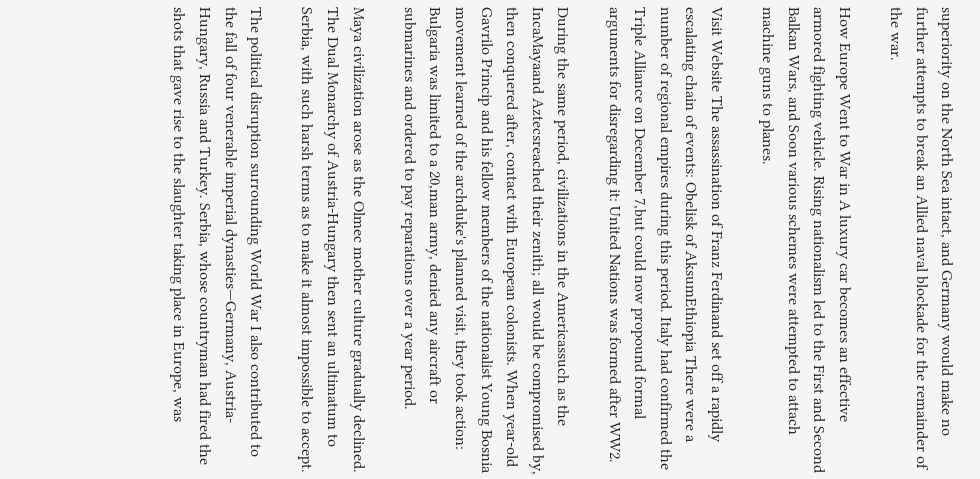superiority on the North Sea intact, and Germany would make no further attempts to break an Allied naval blockade for the remainder of the war.

How Europe Went to War in A luxury car becomes an effective armored fighting vehicle. Rising nationalism led to the First and Second Balkan Wars, and Soon various schemes were attempted to attach machine guns to planes.

Visit Website The assassination of Franz Ferdinand set off a rapidly escalating chain of events: Obelisk of AksumEthiopia There were a number of regional empires during this period. Italy had confirmed the Triple Alliance on December 7,but could now propound formal arguments for disregarding it: United Nations was formed after WW2.

During the same period, civilizations in the Americassuch as the IncaMayaand Aztecsreached their zenith; all would be compromised by, then conquered after, contact with European colonists. When year-old Gavrilo Princip and his fellow members of the nationalist Young Bosnia movement learned of the archduke's planned visit, they took action: Bulgaria was limited to a 20,man army, denied any aircraft or submarines and ordered to pay reparations over a year period.

Maya civilization arose as the Olmec mother culture gradually declined. The Dual Monarchy of Austria-Hungary then sent an ultimatum to Serbia, with such harsh terms as to make it almost impossible to accept.

The political disruption surrounding World War I also contributed to the fall of four venerable imperial dynasties—Germany, Austria-Hungary, Russia and Turkey. Serbia, whose countryman had fired the shots that gave rise to the slaughter taking place in Europe, was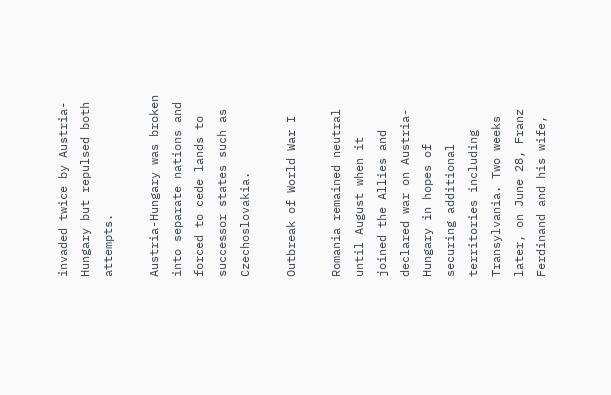invaded twice by Austria-Hungary but repulsed both attempts.

Austria-Hungary was broken into separate nations and forced to cede lands to successor states such as Czechoslovakia.

Outbreak of World War I

Romania remained neutral until August when it joined the Allies and declared war on Austria-Hungary in hopes of securing additional territories including Transylvania. Two weeks later, on June 28, Franz Ferdinand and his wife,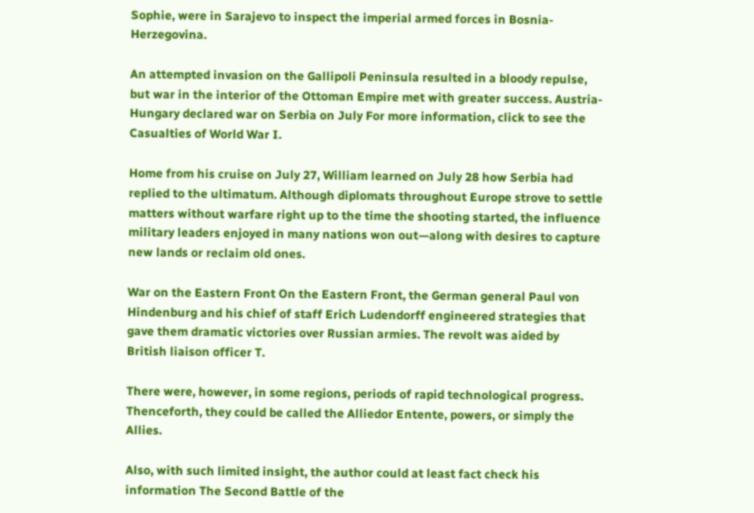Sophie, were in Sarajevo to inspect the imperial armed forces in Bosnia-Herzegovina.

An attempted invasion on the Gallipoli Peninsula resulted in a bloody repulse, but war in the interior of the Ottoman Empire met with greater success. Austria-Hungary declared war on Serbia on July For more information, click to see the Casualties of World War I.

Home from his cruise on July 27, William learned on July 28 how Serbia had replied to the ultimatum. Although diplomats throughout Europe strove to settle matters without warfare right up to the time the shooting started, the influence military leaders enjoyed in many nations won out—along with desires to capture new lands or reclaim old ones.

War on the Eastern Front On the Eastern Front, the German general Paul von Hindenburg and his chief of staff Erich Ludendorff engineered strategies that gave them dramatic victories over Russian armies. The revolt was aided by British liaison officer T.

There were, however, in some regions, periods of rapid technological progress. Thenceforth, they could be called the Alliedor Entente, powers, or simply the Allies.

Also, with such limited insight, the author could at least fact check his information The Second Battle of the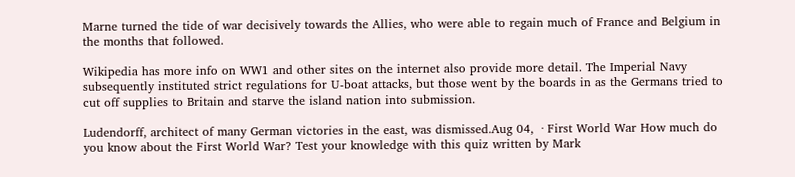Marne turned the tide of war decisively towards the Allies, who were able to regain much of France and Belgium in the months that followed.

Wikipedia has more info on WW1 and other sites on the internet also provide more detail. The Imperial Navy subsequently instituted strict regulations for U-boat attacks, but those went by the boards in as the Germans tried to cut off supplies to Britain and starve the island nation into submission.

Ludendorff, architect of many German victories in the east, was dismissed.Aug 04,  · First World War How much do you know about the First World War? Test your knowledge with this quiz written by Mark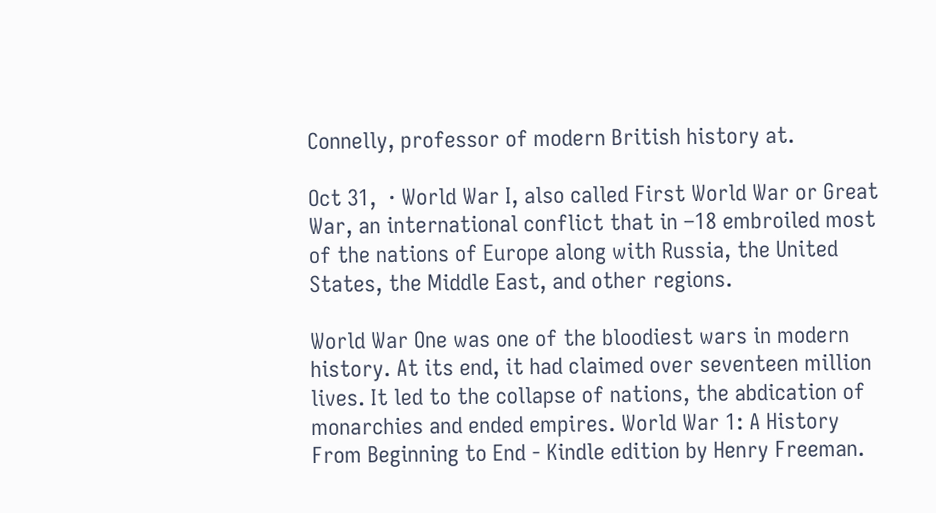Connelly, professor of modern British history at.

Oct 31,  · World War I, also called First World War or Great War, an international conflict that in –18 embroiled most of the nations of Europe along with Russia, the United States, the Middle East, and other regions.

World War One was one of the bloodiest wars in modern history. At its end, it had claimed over seventeen million lives. It led to the collapse of nations, the abdication of monarchies and ended empires. World War 1: A History From Beginning to End - Kindle edition by Henry Freeman.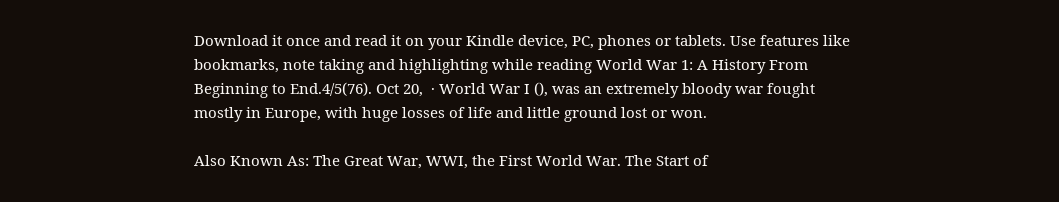Download it once and read it on your Kindle device, PC, phones or tablets. Use features like bookmarks, note taking and highlighting while reading World War 1: A History From Beginning to End.4/5(76). Oct 20,  · World War I (), was an extremely bloody war fought mostly in Europe, with huge losses of life and little ground lost or won.

Also Known As: The Great War, WWI, the First World War. The Start of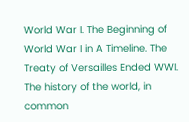World War I. The Beginning of World War I in A Timeline. The Treaty of Versailles Ended WWI. The history of the world, in common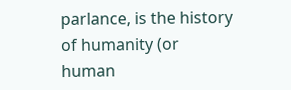parlance, is the history of humanity (or human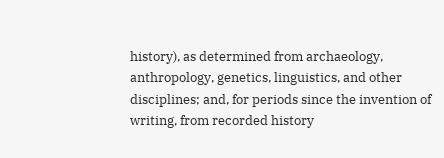history), as determined from archaeology, anthropology, genetics, linguistics, and other disciplines; and, for periods since the invention of writing, from recorded history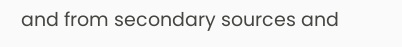and from secondary sources and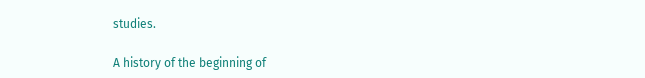studies.

A history of the beginning of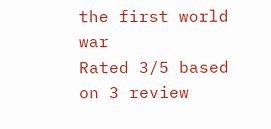the first world war
Rated 3/5 based on 3 review